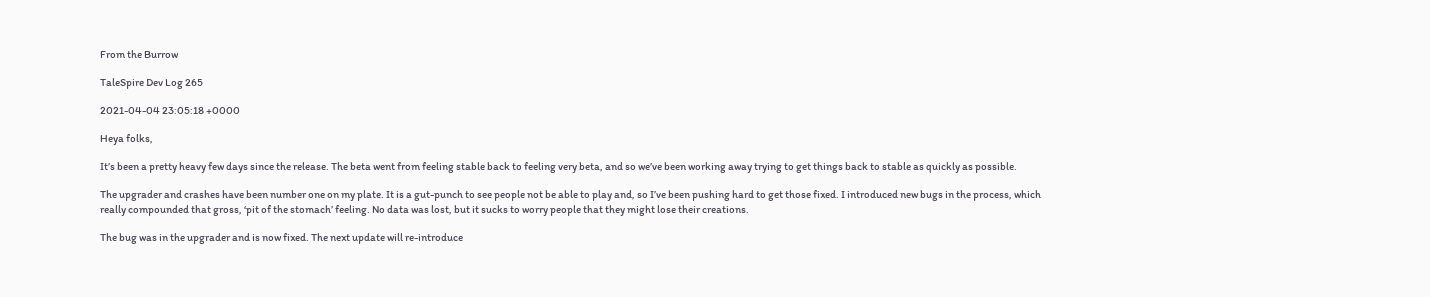From the Burrow

TaleSpire Dev Log 265

2021-04-04 23:05:18 +0000

Heya folks,

It’s been a pretty heavy few days since the release. The beta went from feeling stable back to feeling very beta, and so we’ve been working away trying to get things back to stable as quickly as possible.

The upgrader and crashes have been number one on my plate. It is a gut-punch to see people not be able to play and, so I’ve been pushing hard to get those fixed. I introduced new bugs in the process, which really compounded that gross, ‘pit of the stomach’ feeling. No data was lost, but it sucks to worry people that they might lose their creations.

The bug was in the upgrader and is now fixed. The next update will re-introduce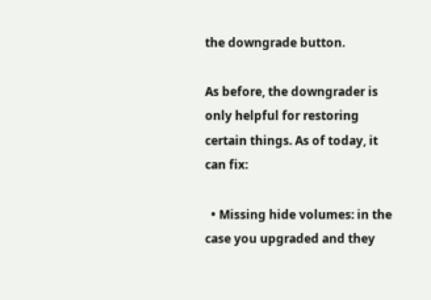the downgrade button.

As before, the downgrader is only helpful for restoring certain things. As of today, it can fix:

  • Missing hide volumes: in the case you upgraded and they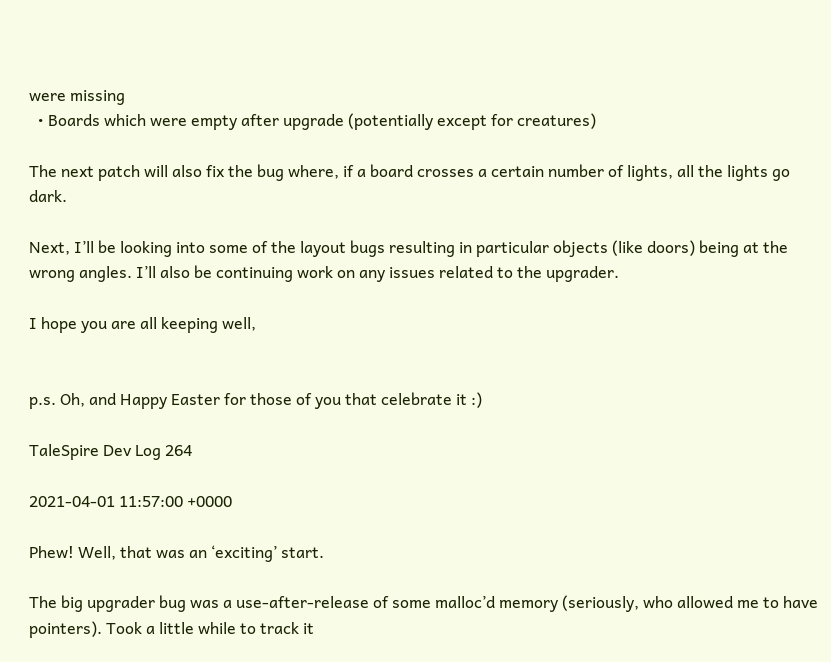were missing
  • Boards which were empty after upgrade (potentially except for creatures)

The next patch will also fix the bug where, if a board crosses a certain number of lights, all the lights go dark.

Next, I’ll be looking into some of the layout bugs resulting in particular objects (like doors) being at the wrong angles. I’ll also be continuing work on any issues related to the upgrader.

I hope you are all keeping well,


p.s. Oh, and Happy Easter for those of you that celebrate it :)

TaleSpire Dev Log 264

2021-04-01 11:57:00 +0000

Phew! Well, that was an ‘exciting’ start.

The big upgrader bug was a use-after-release of some malloc’d memory (seriously, who allowed me to have pointers). Took a little while to track it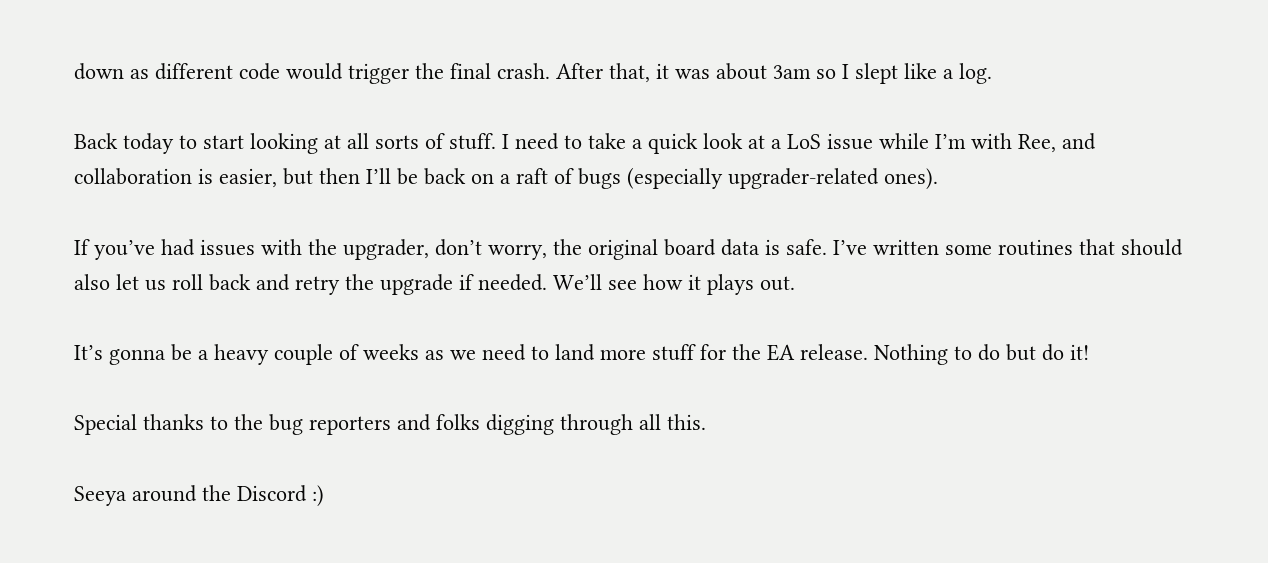down as different code would trigger the final crash. After that, it was about 3am so I slept like a log.

Back today to start looking at all sorts of stuff. I need to take a quick look at a LoS issue while I’m with Ree, and collaboration is easier, but then I’ll be back on a raft of bugs (especially upgrader-related ones).

If you’ve had issues with the upgrader, don’t worry, the original board data is safe. I’ve written some routines that should also let us roll back and retry the upgrade if needed. We’ll see how it plays out.

It’s gonna be a heavy couple of weeks as we need to land more stuff for the EA release. Nothing to do but do it!

Special thanks to the bug reporters and folks digging through all this.

Seeya around the Discord :)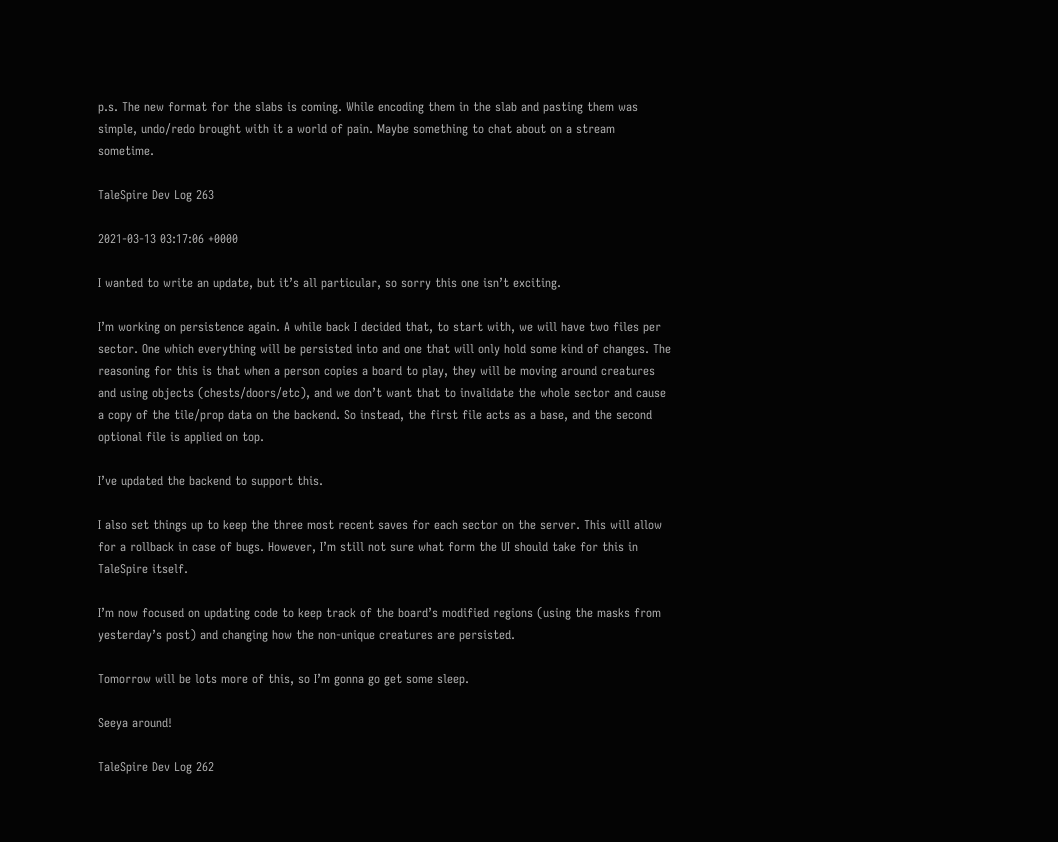p.s. The new format for the slabs is coming. While encoding them in the slab and pasting them was simple, undo/redo brought with it a world of pain. Maybe something to chat about on a stream sometime.

TaleSpire Dev Log 263

2021-03-13 03:17:06 +0000

I wanted to write an update, but it’s all particular, so sorry this one isn’t exciting.

I’m working on persistence again. A while back I decided that, to start with, we will have two files per sector. One which everything will be persisted into and one that will only hold some kind of changes. The reasoning for this is that when a person copies a board to play, they will be moving around creatures and using objects (chests/doors/etc), and we don’t want that to invalidate the whole sector and cause a copy of the tile/prop data on the backend. So instead, the first file acts as a base, and the second optional file is applied on top.

I’ve updated the backend to support this.

I also set things up to keep the three most recent saves for each sector on the server. This will allow for a rollback in case of bugs. However, I’m still not sure what form the UI should take for this in TaleSpire itself.

I’m now focused on updating code to keep track of the board’s modified regions (using the masks from yesterday’s post) and changing how the non-unique creatures are persisted.

Tomorrow will be lots more of this, so I’m gonna go get some sleep.

Seeya around!

TaleSpire Dev Log 262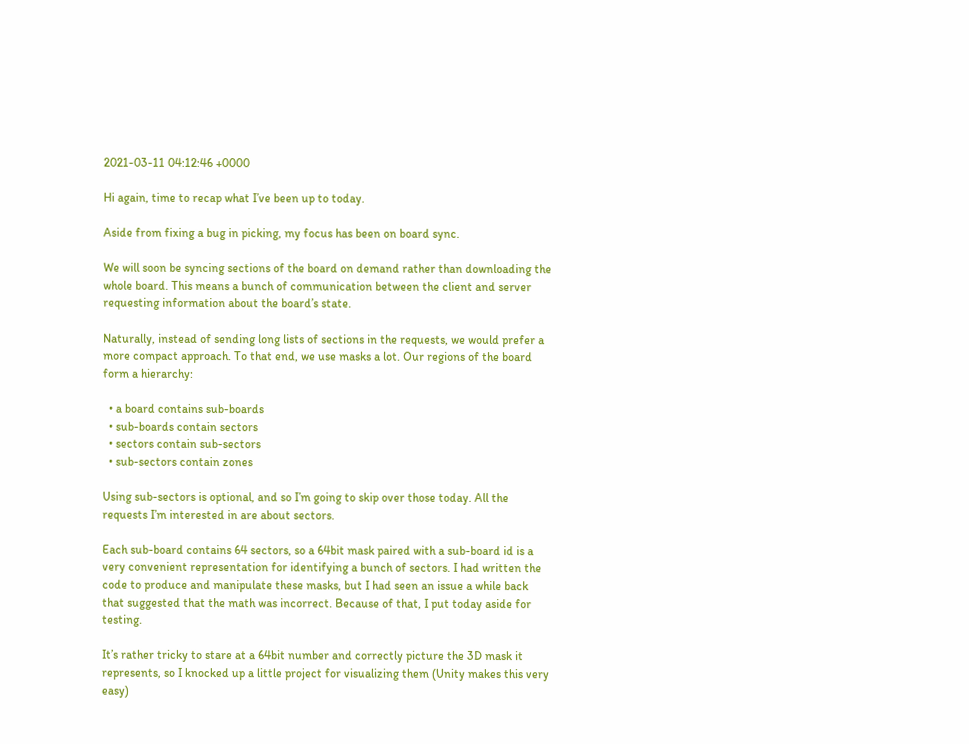2021-03-11 04:12:46 +0000

Hi again, time to recap what I’ve been up to today.

Aside from fixing a bug in picking, my focus has been on board sync.

We will soon be syncing sections of the board on demand rather than downloading the whole board. This means a bunch of communication between the client and server requesting information about the board’s state.

Naturally, instead of sending long lists of sections in the requests, we would prefer a more compact approach. To that end, we use masks a lot. Our regions of the board form a hierarchy:

  • a board contains sub-boards
  • sub-boards contain sectors
  • sectors contain sub-sectors
  • sub-sectors contain zones

Using sub-sectors is optional, and so I’m going to skip over those today. All the requests I’m interested in are about sectors.

Each sub-board contains 64 sectors, so a 64bit mask paired with a sub-board id is a very convenient representation for identifying a bunch of sectors. I had written the code to produce and manipulate these masks, but I had seen an issue a while back that suggested that the math was incorrect. Because of that, I put today aside for testing.

It’s rather tricky to stare at a 64bit number and correctly picture the 3D mask it represents, so I knocked up a little project for visualizing them (Unity makes this very easy)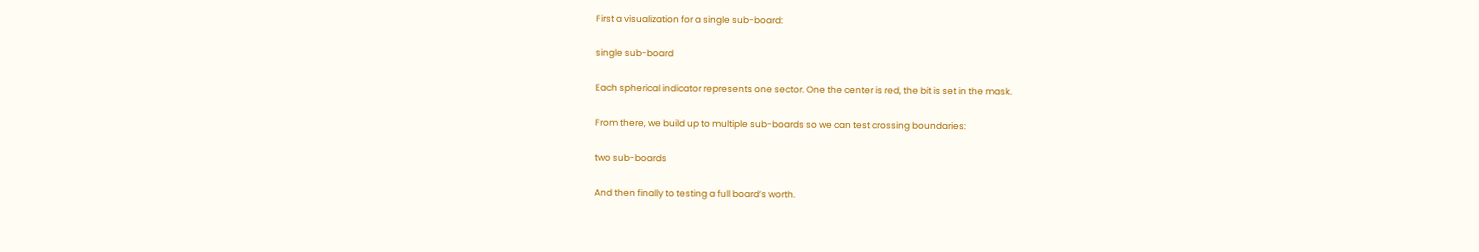First a visualization for a single sub-board:

single sub-board

Each spherical indicator represents one sector. One the center is red, the bit is set in the mask.

From there, we build up to multiple sub-boards so we can test crossing boundaries:

two sub-boards

And then finally to testing a full board’s worth.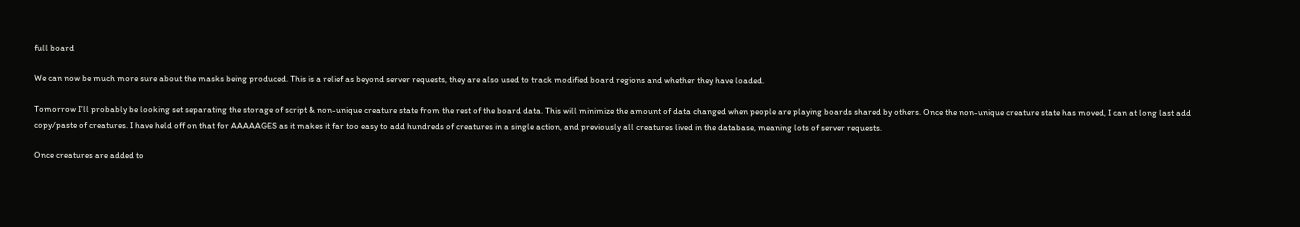full board

We can now be much more sure about the masks being produced. This is a relief as beyond server requests, they are also used to track modified board regions and whether they have loaded.

Tomorrow I’ll probably be looking set separating the storage of script & non-unique creature state from the rest of the board data. This will minimize the amount of data changed when people are playing boards shared by others. Once the non-unique creature state has moved, I can at long last add copy/paste of creatures. I have held off on that for AAAAAGES as it makes it far too easy to add hundreds of creatures in a single action, and previously all creatures lived in the database, meaning lots of server requests.

Once creatures are added to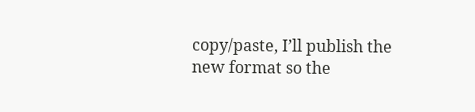copy/paste, I’ll publish the new format so the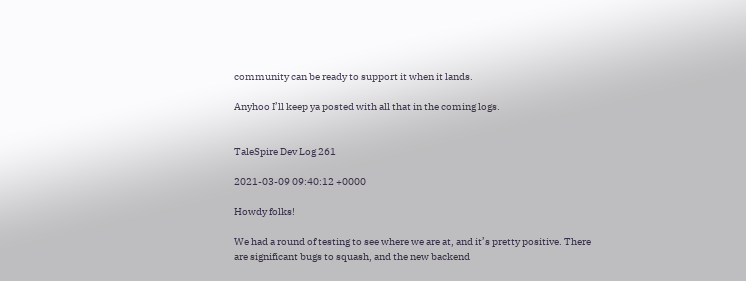community can be ready to support it when it lands.

Anyhoo I’ll keep ya posted with all that in the coming logs.


TaleSpire Dev Log 261

2021-03-09 09:40:12 +0000

Howdy folks!

We had a round of testing to see where we are at, and it’s pretty positive. There are significant bugs to squash, and the new backend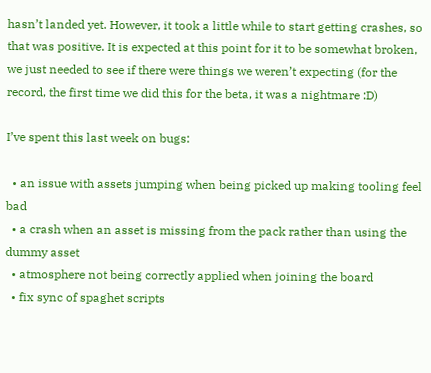hasn’t landed yet. However, it took a little while to start getting crashes, so that was positive. It is expected at this point for it to be somewhat broken, we just needed to see if there were things we weren’t expecting (for the record, the first time we did this for the beta, it was a nightmare :D)

I’ve spent this last week on bugs:

  • an issue with assets jumping when being picked up making tooling feel bad
  • a crash when an asset is missing from the pack rather than using the dummy asset
  • atmosphere not being correctly applied when joining the board
  • fix sync of spaghet scripts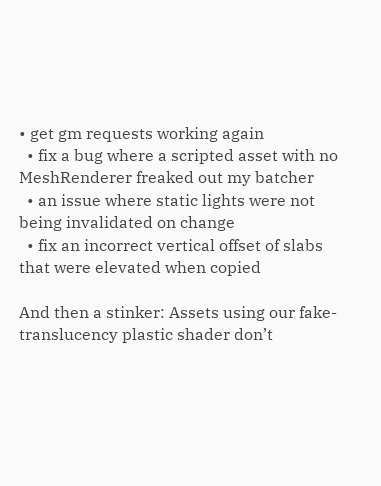• get gm requests working again
  • fix a bug where a scripted asset with no MeshRenderer freaked out my batcher
  • an issue where static lights were not being invalidated on change
  • fix an incorrect vertical offset of slabs that were elevated when copied

And then a stinker: Assets using our fake-translucency plastic shader don’t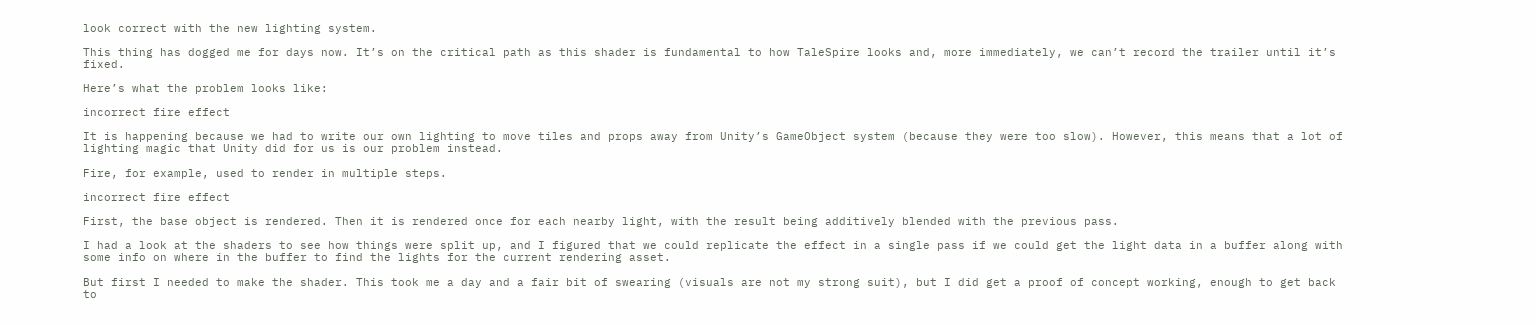look correct with the new lighting system.

This thing has dogged me for days now. It’s on the critical path as this shader is fundamental to how TaleSpire looks and, more immediately, we can’t record the trailer until it’s fixed.

Here’s what the problem looks like:

incorrect fire effect

It is happening because we had to write our own lighting to move tiles and props away from Unity’s GameObject system (because they were too slow). However, this means that a lot of lighting magic that Unity did for us is our problem instead.

Fire, for example, used to render in multiple steps.

incorrect fire effect

First, the base object is rendered. Then it is rendered once for each nearby light, with the result being additively blended with the previous pass.

I had a look at the shaders to see how things were split up, and I figured that we could replicate the effect in a single pass if we could get the light data in a buffer along with some info on where in the buffer to find the lights for the current rendering asset.

But first I needed to make the shader. This took me a day and a fair bit of swearing (visuals are not my strong suit), but I did get a proof of concept working, enough to get back to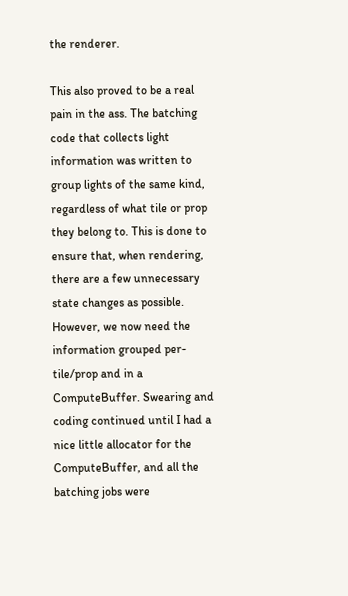the renderer.

This also proved to be a real pain in the ass. The batching code that collects light information was written to group lights of the same kind, regardless of what tile or prop they belong to. This is done to ensure that, when rendering, there are a few unnecessary state changes as possible. However, we now need the information grouped per-tile/prop and in a ComputeBuffer. Swearing and coding continued until I had a nice little allocator for the ComputeBuffer, and all the batching jobs were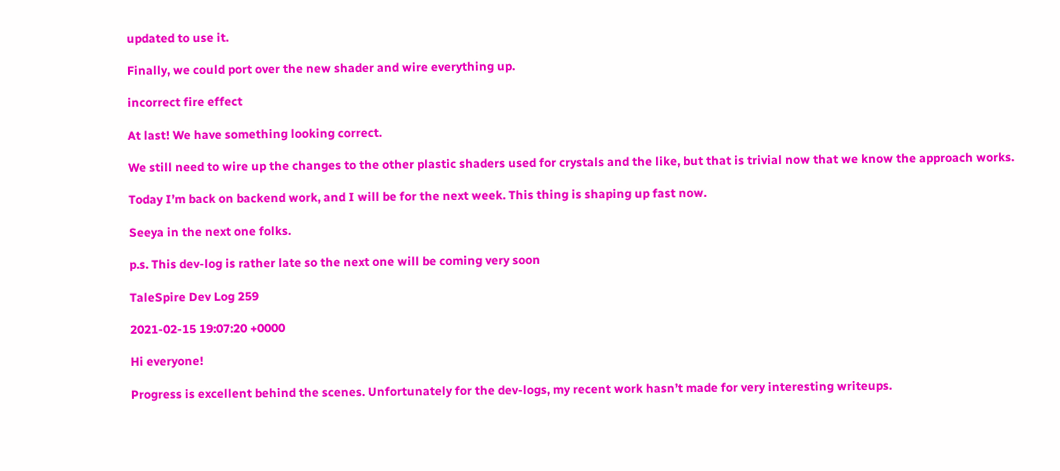updated to use it.

Finally, we could port over the new shader and wire everything up.

incorrect fire effect

At last! We have something looking correct.

We still need to wire up the changes to the other plastic shaders used for crystals and the like, but that is trivial now that we know the approach works.

Today I’m back on backend work, and I will be for the next week. This thing is shaping up fast now.

Seeya in the next one folks.

p.s. This dev-log is rather late so the next one will be coming very soon

TaleSpire Dev Log 259

2021-02-15 19:07:20 +0000

Hi everyone!

Progress is excellent behind the scenes. Unfortunately for the dev-logs, my recent work hasn’t made for very interesting writeups.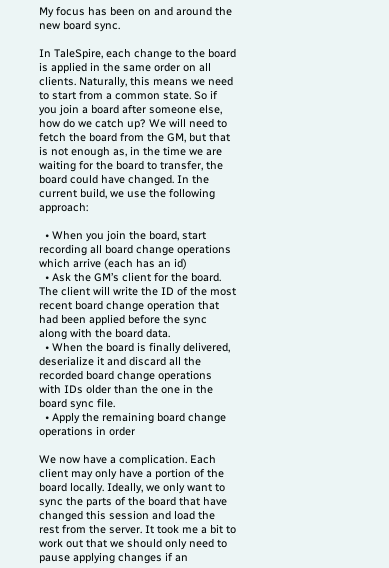My focus has been on and around the new board sync.

In TaleSpire, each change to the board is applied in the same order on all clients. Naturally, this means we need to start from a common state. So if you join a board after someone else, how do we catch up? We will need to fetch the board from the GM, but that is not enough as, in the time we are waiting for the board to transfer, the board could have changed. In the current build, we use the following approach:

  • When you join the board, start recording all board change operations which arrive (each has an id)
  • Ask the GM’s client for the board. The client will write the ID of the most recent board change operation that had been applied before the sync along with the board data.
  • When the board is finally delivered, deserialize it and discard all the recorded board change operations with IDs older than the one in the board sync file.
  • Apply the remaining board change operations in order

We now have a complication. Each client may only have a portion of the board locally. Ideally, we only want to sync the parts of the board that have changed this session and load the rest from the server. It took me a bit to work out that we should only need to pause applying changes if an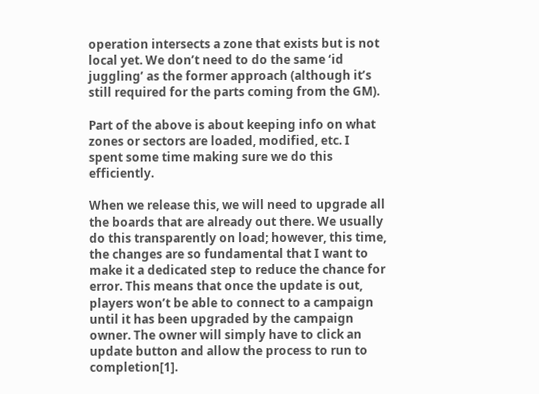operation intersects a zone that exists but is not local yet. We don’t need to do the same ‘id juggling’ as the former approach (although it’s still required for the parts coming from the GM).

Part of the above is about keeping info on what zones or sectors are loaded, modified, etc. I spent some time making sure we do this efficiently.

When we release this, we will need to upgrade all the boards that are already out there. We usually do this transparently on load; however, this time, the changes are so fundamental that I want to make it a dedicated step to reduce the chance for error. This means that once the update is out, players won’t be able to connect to a campaign until it has been upgraded by the campaign owner. The owner will simply have to click an update button and allow the process to run to completion[1].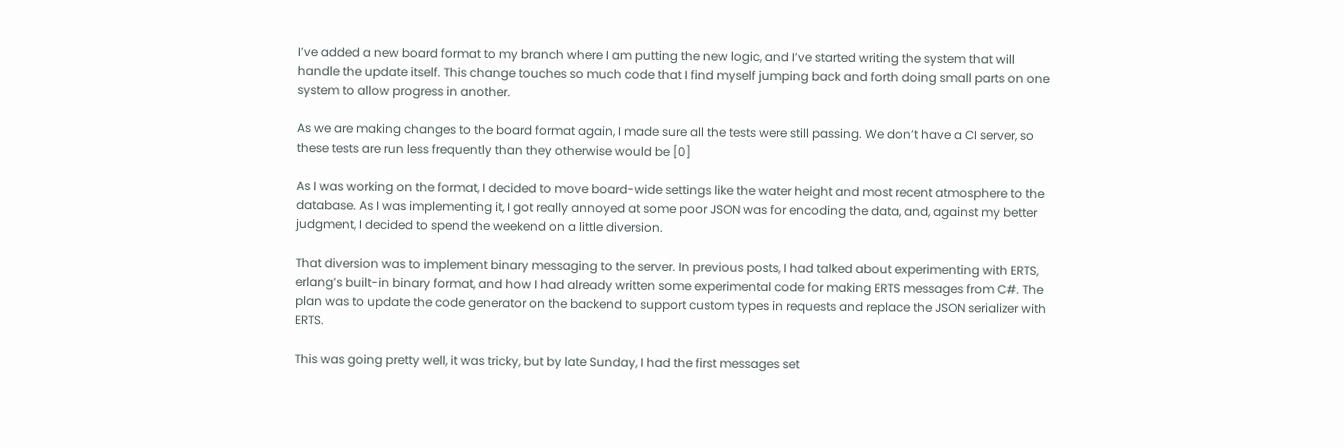I’ve added a new board format to my branch where I am putting the new logic, and I’ve started writing the system that will handle the update itself. This change touches so much code that I find myself jumping back and forth doing small parts on one system to allow progress in another.

As we are making changes to the board format again, I made sure all the tests were still passing. We don’t have a CI server, so these tests are run less frequently than they otherwise would be [0]

As I was working on the format, I decided to move board-wide settings like the water height and most recent atmosphere to the database. As I was implementing it, I got really annoyed at some poor JSON was for encoding the data, and, against my better judgment, I decided to spend the weekend on a little diversion.

That diversion was to implement binary messaging to the server. In previous posts, I had talked about experimenting with ERTS, erlang’s built-in binary format, and how I had already written some experimental code for making ERTS messages from C#. The plan was to update the code generator on the backend to support custom types in requests and replace the JSON serializer with ERTS.

This was going pretty well, it was tricky, but by late Sunday, I had the first messages set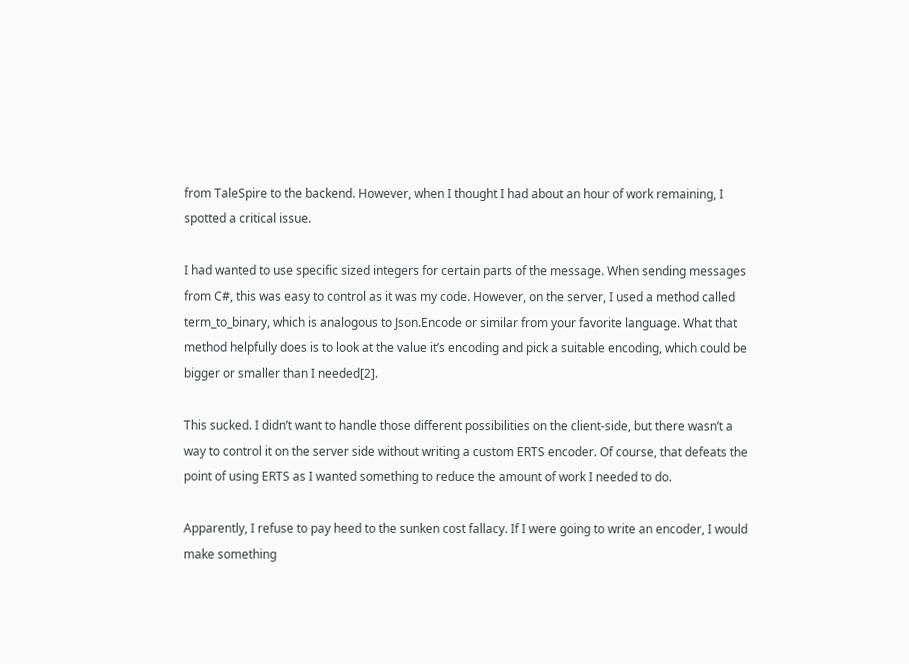from TaleSpire to the backend. However, when I thought I had about an hour of work remaining, I spotted a critical issue.

I had wanted to use specific sized integers for certain parts of the message. When sending messages from C#, this was easy to control as it was my code. However, on the server, I used a method called term_to_binary, which is analogous to Json.Encode or similar from your favorite language. What that method helpfully does is to look at the value it’s encoding and pick a suitable encoding, which could be bigger or smaller than I needed[2].

This sucked. I didn’t want to handle those different possibilities on the client-side, but there wasn’t a way to control it on the server side without writing a custom ERTS encoder. Of course, that defeats the point of using ERTS as I wanted something to reduce the amount of work I needed to do.

Apparently, I refuse to pay heed to the sunken cost fallacy. If I were going to write an encoder, I would make something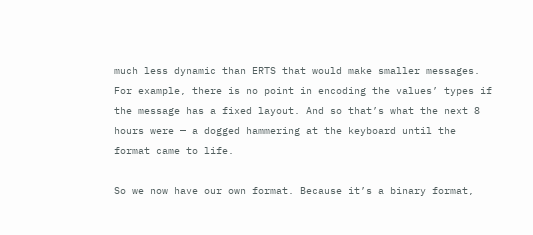much less dynamic than ERTS that would make smaller messages. For example, there is no point in encoding the values’ types if the message has a fixed layout. And so that’s what the next 8 hours were — a dogged hammering at the keyboard until the format came to life.

So we now have our own format. Because it’s a binary format,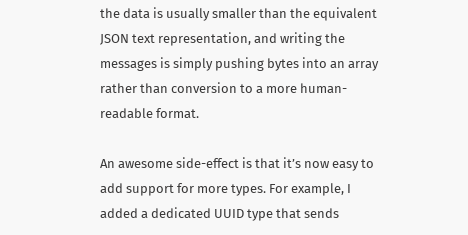the data is usually smaller than the equivalent JSON text representation, and writing the messages is simply pushing bytes into an array rather than conversion to a more human-readable format.

An awesome side-effect is that it’s now easy to add support for more types. For example, I added a dedicated UUID type that sends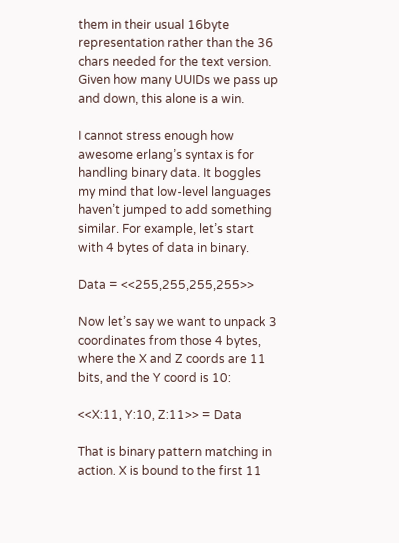them in their usual 16byte representation rather than the 36 chars needed for the text version. Given how many UUIDs we pass up and down, this alone is a win.

I cannot stress enough how awesome erlang’s syntax is for handling binary data. It boggles my mind that low-level languages haven’t jumped to add something similar. For example, let’s start with 4 bytes of data in binary.

Data = <<255,255,255,255>>

Now let’s say we want to unpack 3 coordinates from those 4 bytes, where the X and Z coords are 11 bits, and the Y coord is 10:

<<X:11, Y:10, Z:11>> = Data

That is binary pattern matching in action. X is bound to the first 11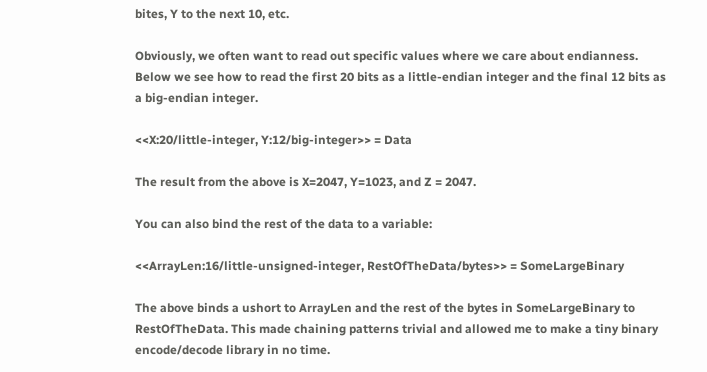bites, Y to the next 10, etc.

Obviously, we often want to read out specific values where we care about endianness. Below we see how to read the first 20 bits as a little-endian integer and the final 12 bits as a big-endian integer.

<<X:20/little-integer, Y:12/big-integer>> = Data

The result from the above is X=2047, Y=1023, and Z = 2047.

You can also bind the rest of the data to a variable:

<<ArrayLen:16/little-unsigned-integer, RestOfTheData/bytes>> = SomeLargeBinary

The above binds a ushort to ArrayLen and the rest of the bytes in SomeLargeBinary to RestOfTheData. This made chaining patterns trivial and allowed me to make a tiny binary encode/decode library in no time.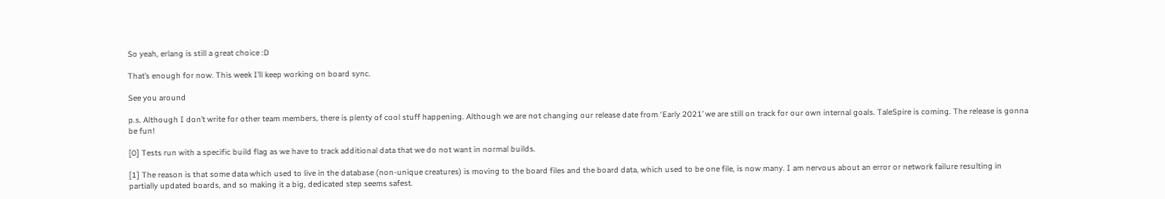So yeah, erlang is still a great choice :D

That’s enough for now. This week I’ll keep working on board sync.

See you around

p.s. Although I don’t write for other team members, there is plenty of cool stuff happening. Although we are not changing our release date from ‘Early 2021’ we are still on track for our own internal goals. TaleSpire is coming. The release is gonna be fun!

[0] Tests run with a specific build flag as we have to track additional data that we do not want in normal builds.

[1] The reason is that some data which used to live in the database (non-unique creatures) is moving to the board files and the board data, which used to be one file, is now many. I am nervous about an error or network failure resulting in partially updated boards, and so making it a big, dedicated step seems safest.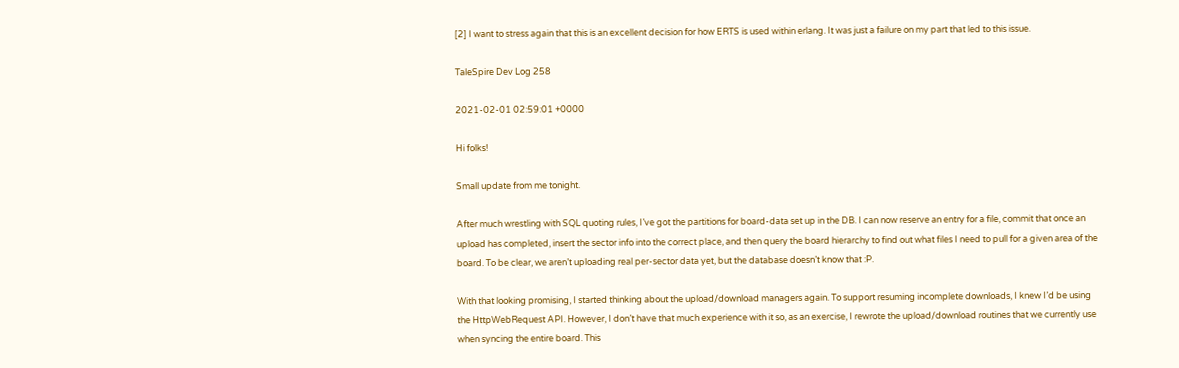[2] I want to stress again that this is an excellent decision for how ERTS is used within erlang. It was just a failure on my part that led to this issue.

TaleSpire Dev Log 258

2021-02-01 02:59:01 +0000

Hi folks!

Small update from me tonight.

After much wrestling with SQL quoting rules, I’ve got the partitions for board-data set up in the DB. I can now reserve an entry for a file, commit that once an upload has completed, insert the sector info into the correct place, and then query the board hierarchy to find out what files I need to pull for a given area of the board. To be clear, we aren’t uploading real per-sector data yet, but the database doesn’t know that :P.

With that looking promising, I started thinking about the upload/download managers again. To support resuming incomplete downloads, I knew I’d be using the HttpWebRequest API. However, I don’t have that much experience with it so, as an exercise, I rewrote the upload/download routines that we currently use when syncing the entire board. This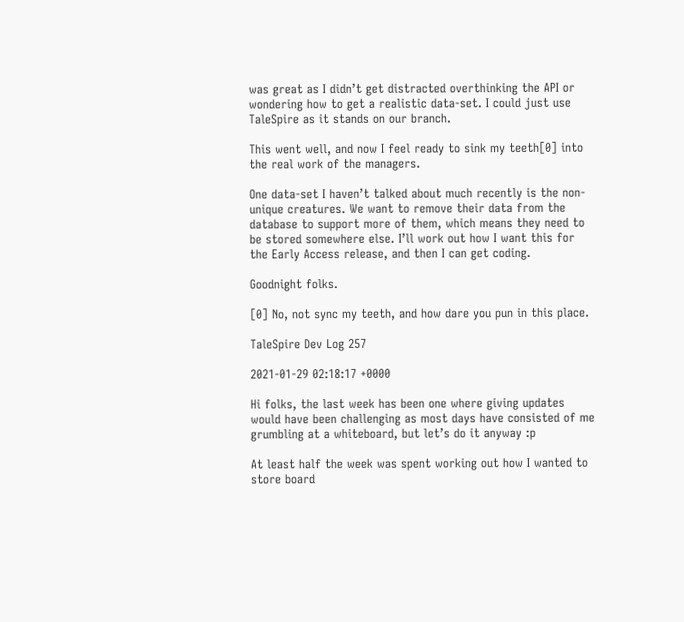was great as I didn’t get distracted overthinking the API or wondering how to get a realistic data-set. I could just use TaleSpire as it stands on our branch.

This went well, and now I feel ready to sink my teeth[0] into the real work of the managers.

One data-set I haven’t talked about much recently is the non-unique creatures. We want to remove their data from the database to support more of them, which means they need to be stored somewhere else. I’ll work out how I want this for the Early Access release, and then I can get coding.

Goodnight folks.

[0] No, not sync my teeth, and how dare you pun in this place.

TaleSpire Dev Log 257

2021-01-29 02:18:17 +0000

Hi folks, the last week has been one where giving updates would have been challenging as most days have consisted of me grumbling at a whiteboard, but let’s do it anyway :p

At least half the week was spent working out how I wanted to store board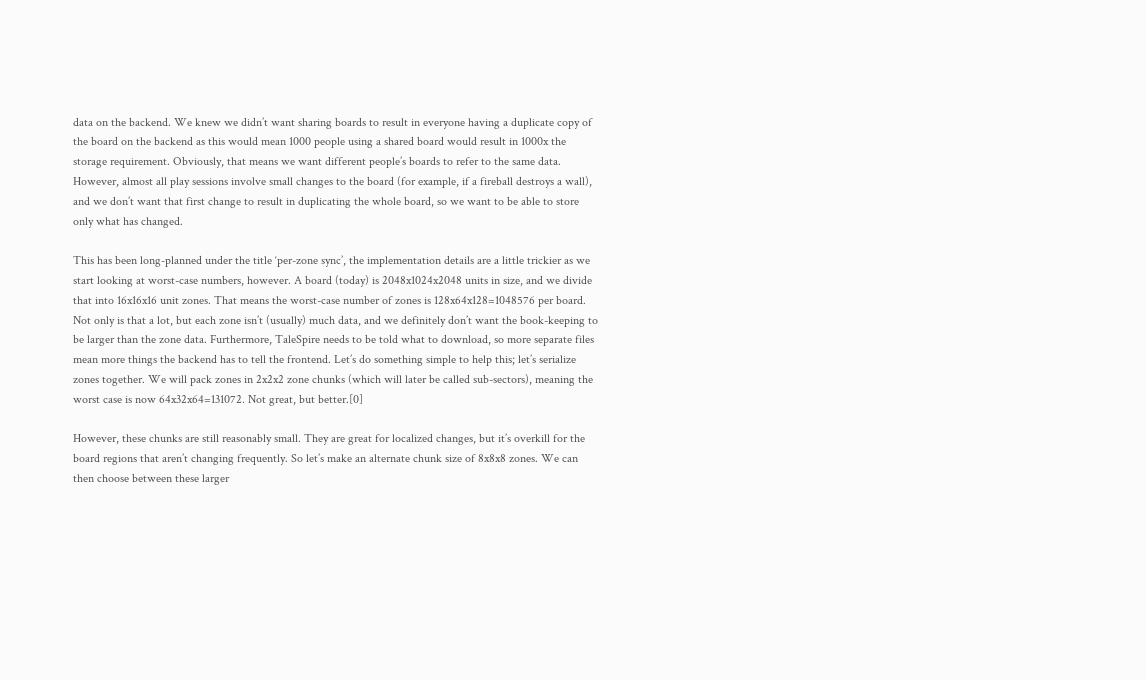data on the backend. We knew we didn’t want sharing boards to result in everyone having a duplicate copy of the board on the backend as this would mean 1000 people using a shared board would result in 1000x the storage requirement. Obviously, that means we want different people’s boards to refer to the same data. However, almost all play sessions involve small changes to the board (for example, if a fireball destroys a wall), and we don’t want that first change to result in duplicating the whole board, so we want to be able to store only what has changed.

This has been long-planned under the title ‘per-zone sync’, the implementation details are a little trickier as we start looking at worst-case numbers, however. A board (today) is 2048x1024x2048 units in size, and we divide that into 16x16x16 unit zones. That means the worst-case number of zones is 128x64x128=1048576 per board. Not only is that a lot, but each zone isn’t (usually) much data, and we definitely don’t want the book-keeping to be larger than the zone data. Furthermore, TaleSpire needs to be told what to download, so more separate files mean more things the backend has to tell the frontend. Let’s do something simple to help this; let’s serialize zones together. We will pack zones in 2x2x2 zone chunks (which will later be called sub-sectors), meaning the worst case is now 64x32x64=131072. Not great, but better.[0]

However, these chunks are still reasonably small. They are great for localized changes, but it’s overkill for the board regions that aren’t changing frequently. So let’s make an alternate chunk size of 8x8x8 zones. We can then choose between these larger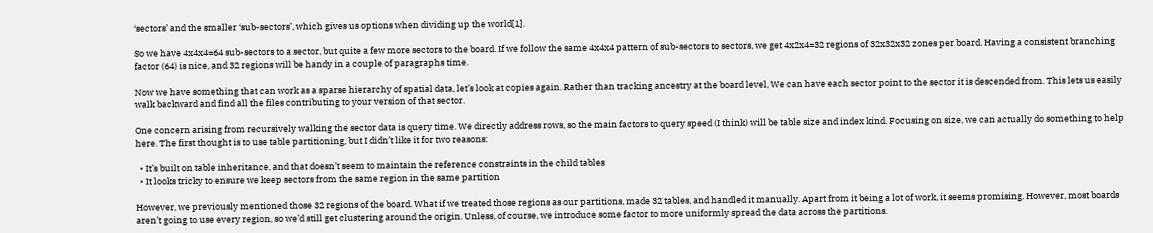‘sectors’ and the smaller ‘sub-sectors’, which gives us options when dividing up the world[1].

So we have 4x4x4=64 sub-sectors to a sector, but quite a few more sectors to the board. If we follow the same 4x4x4 pattern of sub-sectors to sectors, we get 4x2x4=32 regions of 32x32x32 zones per board. Having a consistent branching factor (64) is nice, and 32 regions will be handy in a couple of paragraphs time.

Now we have something that can work as a sparse hierarchy of spatial data, let’s look at copies again. Rather than tracking ancestry at the board level, We can have each sector point to the sector it is descended from. This lets us easily walk backward and find all the files contributing to your version of that sector.

One concern arising from recursively walking the sector data is query time. We directly address rows, so the main factors to query speed (I think) will be table size and index kind. Focusing on size, we can actually do something to help here. The first thought is to use table partitioning, but I didn’t like it for two reasons:

  • It’s built on table inheritance, and that doesn’t seem to maintain the reference constraints in the child tables
  • It looks tricky to ensure we keep sectors from the same region in the same partition

However, we previously mentioned those 32 regions of the board. What if we treated those regions as our partitions, made 32 tables, and handled it manually. Apart from it being a lot of work, it seems promising. However, most boards aren’t going to use every region, so we’d still get clustering around the origin. Unless, of course, we introduce some factor to more uniformly spread the data across the partitions.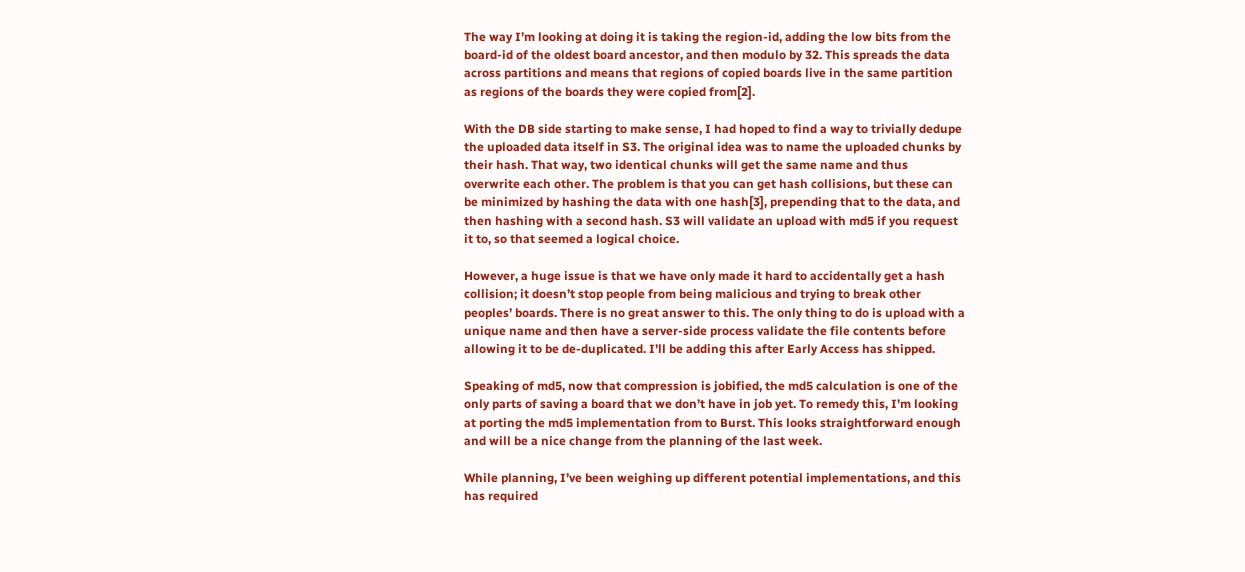The way I’m looking at doing it is taking the region-id, adding the low bits from the board-id of the oldest board ancestor, and then modulo by 32. This spreads the data across partitions and means that regions of copied boards live in the same partition as regions of the boards they were copied from[2].

With the DB side starting to make sense, I had hoped to find a way to trivially dedupe the uploaded data itself in S3. The original idea was to name the uploaded chunks by their hash. That way, two identical chunks will get the same name and thus overwrite each other. The problem is that you can get hash collisions, but these can be minimized by hashing the data with one hash[3], prepending that to the data, and then hashing with a second hash. S3 will validate an upload with md5 if you request it to, so that seemed a logical choice.

However, a huge issue is that we have only made it hard to accidentally get a hash collision; it doesn’t stop people from being malicious and trying to break other peoples’ boards. There is no great answer to this. The only thing to do is upload with a unique name and then have a server-side process validate the file contents before allowing it to be de-duplicated. I’ll be adding this after Early Access has shipped.

Speaking of md5, now that compression is jobified, the md5 calculation is one of the only parts of saving a board that we don’t have in job yet. To remedy this, I’m looking at porting the md5 implementation from to Burst. This looks straightforward enough and will be a nice change from the planning of the last week.

While planning, I’ve been weighing up different potential implementations, and this has required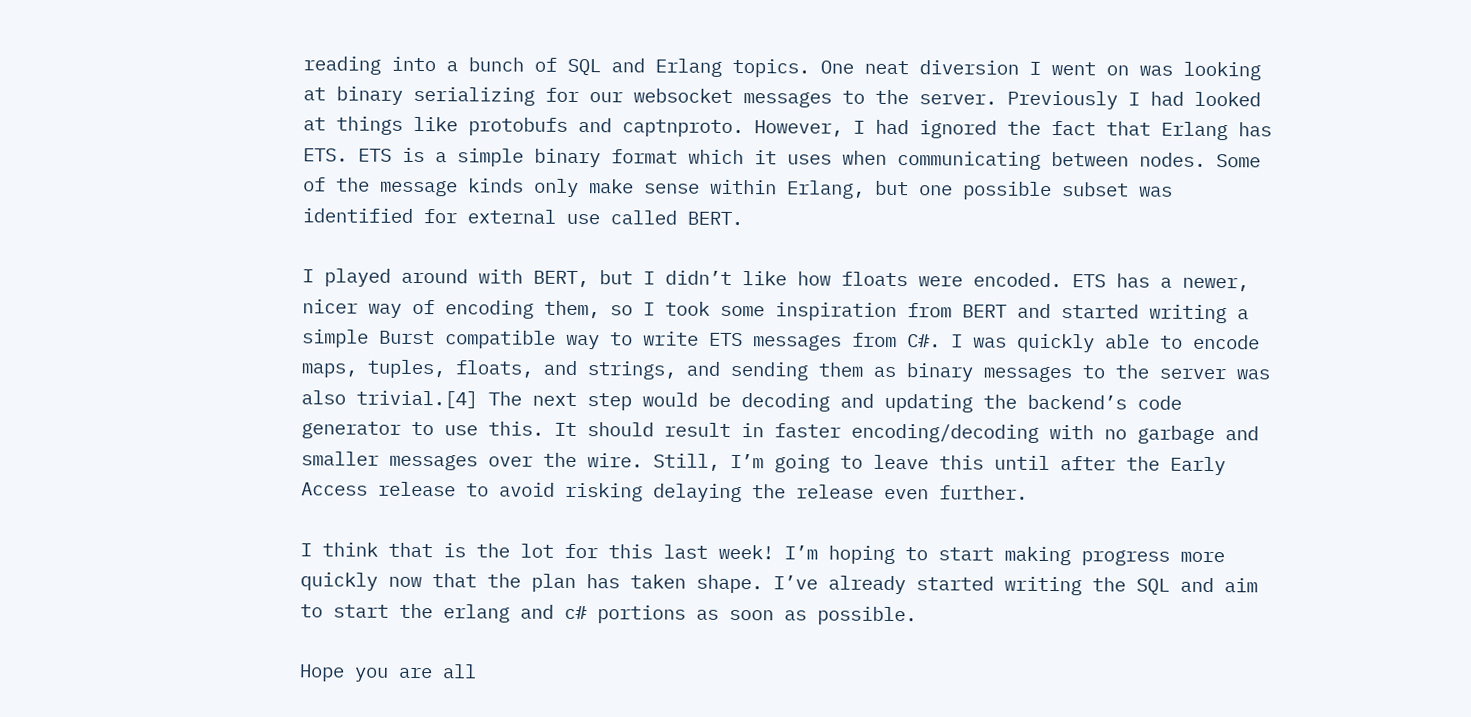reading into a bunch of SQL and Erlang topics. One neat diversion I went on was looking at binary serializing for our websocket messages to the server. Previously I had looked at things like protobufs and captnproto. However, I had ignored the fact that Erlang has ETS. ETS is a simple binary format which it uses when communicating between nodes. Some of the message kinds only make sense within Erlang, but one possible subset was identified for external use called BERT.

I played around with BERT, but I didn’t like how floats were encoded. ETS has a newer, nicer way of encoding them, so I took some inspiration from BERT and started writing a simple Burst compatible way to write ETS messages from C#. I was quickly able to encode maps, tuples, floats, and strings, and sending them as binary messages to the server was also trivial.[4] The next step would be decoding and updating the backend’s code generator to use this. It should result in faster encoding/decoding with no garbage and smaller messages over the wire. Still, I’m going to leave this until after the Early Access release to avoid risking delaying the release even further.

I think that is the lot for this last week! I’m hoping to start making progress more quickly now that the plan has taken shape. I’ve already started writing the SQL and aim to start the erlang and c# portions as soon as possible.

Hope you are all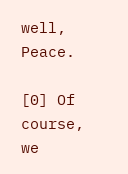well, Peace.

[0] Of course, we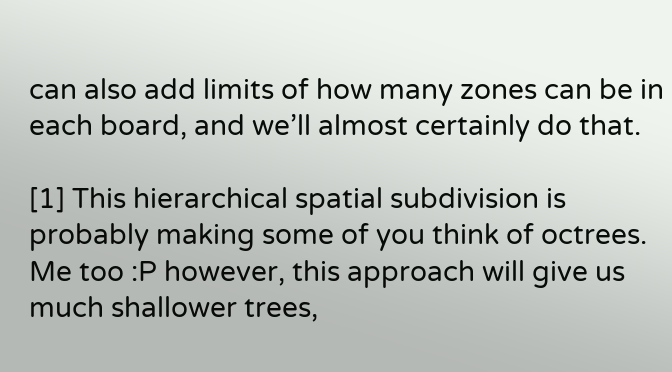can also add limits of how many zones can be in each board, and we’ll almost certainly do that.

[1] This hierarchical spatial subdivision is probably making some of you think of octrees. Me too :P however, this approach will give us much shallower trees,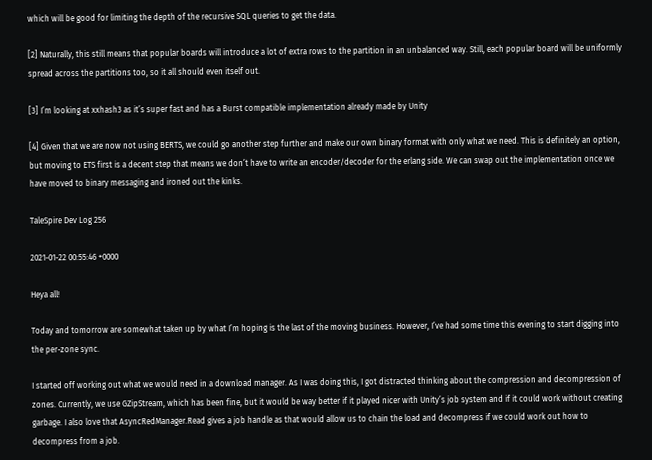which will be good for limiting the depth of the recursive SQL queries to get the data.

[2] Naturally, this still means that popular boards will introduce a lot of extra rows to the partition in an unbalanced way. Still, each popular board will be uniformly spread across the partitions too, so it all should even itself out.

[3] I’m looking at xxhash3 as it’s super fast and has a Burst compatible implementation already made by Unity

[4] Given that we are now not using BERTS, we could go another step further and make our own binary format with only what we need. This is definitely an option, but moving to ETS first is a decent step that means we don’t have to write an encoder/decoder for the erlang side. We can swap out the implementation once we have moved to binary messaging and ironed out the kinks.

TaleSpire Dev Log 256

2021-01-22 00:55:46 +0000

Heya all!

Today and tomorrow are somewhat taken up by what I’m hoping is the last of the moving business. However, I’ve had some time this evening to start digging into the per-zone sync.

I started off working out what we would need in a download manager. As I was doing this, I got distracted thinking about the compression and decompression of zones. Currently, we use GZipStream, which has been fine, but it would be way better if it played nicer with Unity’s job system and if it could work without creating garbage. I also love that AsyncRedManager.Read gives a job handle as that would allow us to chain the load and decompress if we could work out how to decompress from a job.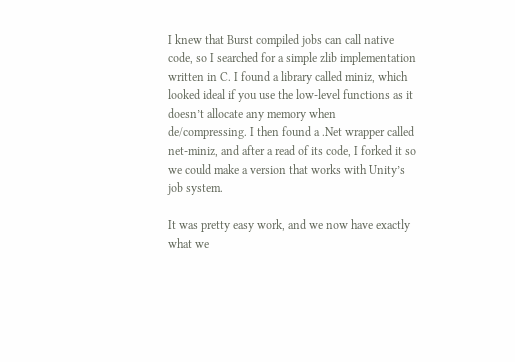I knew that Burst compiled jobs can call native code, so I searched for a simple zlib implementation written in C. I found a library called miniz, which looked ideal if you use the low-level functions as it doesn’t allocate any memory when de/compressing. I then found a .Net wrapper called net-miniz, and after a read of its code, I forked it so we could make a version that works with Unity’s job system.

It was pretty easy work, and we now have exactly what we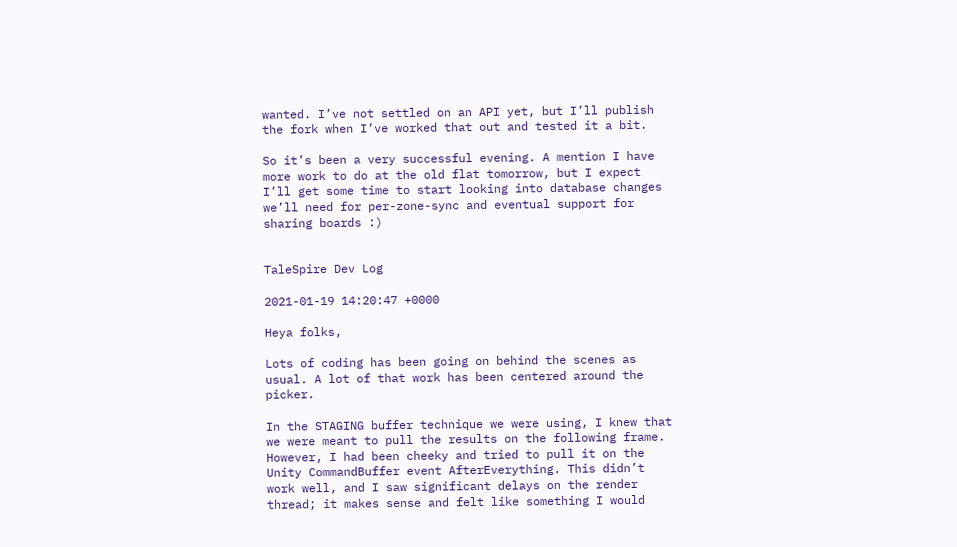wanted. I’ve not settled on an API yet, but I’ll publish the fork when I’ve worked that out and tested it a bit.

So it’s been a very successful evening. A mention I have more work to do at the old flat tomorrow, but I expect I’ll get some time to start looking into database changes we’ll need for per-zone-sync and eventual support for sharing boards :)


TaleSpire Dev Log

2021-01-19 14:20:47 +0000

Heya folks,

Lots of coding has been going on behind the scenes as usual. A lot of that work has been centered around the picker.

In the STAGING buffer technique we were using, I knew that we were meant to pull the results on the following frame. However, I had been cheeky and tried to pull it on the Unity CommandBuffer event AfterEverything. This didn’t work well, and I saw significant delays on the render thread; it makes sense and felt like something I would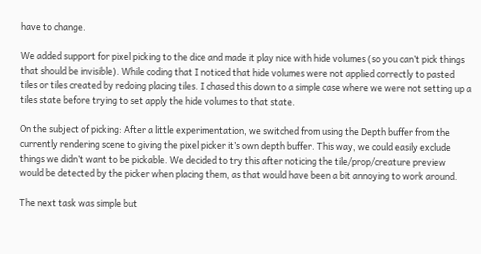have to change.

We added support for pixel picking to the dice and made it play nice with hide volumes (so you can’t pick things that should be invisible). While coding that I noticed that hide volumes were not applied correctly to pasted tiles or tiles created by redoing placing tiles. I chased this down to a simple case where we were not setting up a tiles state before trying to set apply the hide volumes to that state.

On the subject of picking: After a little experimentation, we switched from using the Depth buffer from the currently rendering scene to giving the pixel picker it’s own depth buffer. This way, we could easily exclude things we didn’t want to be pickable. We decided to try this after noticing the tile/prop/creature preview would be detected by the picker when placing them, as that would have been a bit annoying to work around.

The next task was simple but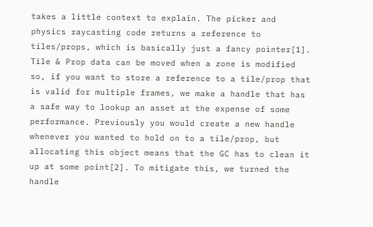takes a little context to explain. The picker and physics raycasting code returns a reference to tiles/props, which is basically just a fancy pointer[1]. Tile & Prop data can be moved when a zone is modified so, if you want to store a reference to a tile/prop that is valid for multiple frames, we make a handle that has a safe way to lookup an asset at the expense of some performance. Previously you would create a new handle whenever you wanted to hold on to a tile/prop, but allocating this object means that the GC has to clean it up at some point[2]. To mitigate this, we turned the handle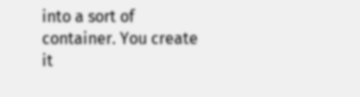into a sort of container. You create it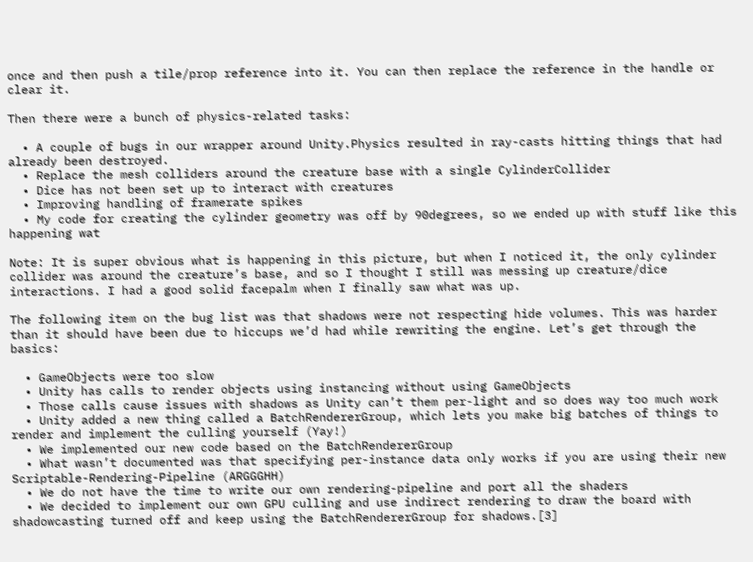once and then push a tile/prop reference into it. You can then replace the reference in the handle or clear it.

Then there were a bunch of physics-related tasks:

  • A couple of bugs in our wrapper around Unity.Physics resulted in ray-casts hitting things that had already been destroyed.
  • Replace the mesh colliders around the creature base with a single CylinderCollider
  • Dice has not been set up to interact with creatures
  • Improving handling of framerate spikes
  • My code for creating the cylinder geometry was off by 90degrees, so we ended up with stuff like this happening wat

Note: It is super obvious what is happening in this picture, but when I noticed it, the only cylinder collider was around the creature’s base, and so I thought I still was messing up creature/dice interactions. I had a good solid facepalm when I finally saw what was up.

The following item on the bug list was that shadows were not respecting hide volumes. This was harder than it should have been due to hiccups we’d had while rewriting the engine. Let’s get through the basics:

  • GameObjects were too slow
  • Unity has calls to render objects using instancing without using GameObjects
  • Those calls cause issues with shadows as Unity can’t them per-light and so does way too much work
  • Unity added a new thing called a BatchRendererGroup, which lets you make big batches of things to render and implement the culling yourself (Yay!)
  • We implemented our new code based on the BatchRendererGroup
  • What wasn’t documented was that specifying per-instance data only works if you are using their new Scriptable-Rendering-Pipeline (ARGGGHH)
  • We do not have the time to write our own rendering-pipeline and port all the shaders
  • We decided to implement our own GPU culling and use indirect rendering to draw the board with shadowcasting turned off and keep using the BatchRendererGroup for shadows.[3]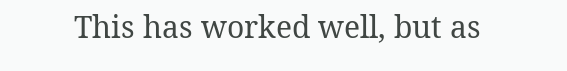This has worked well, but as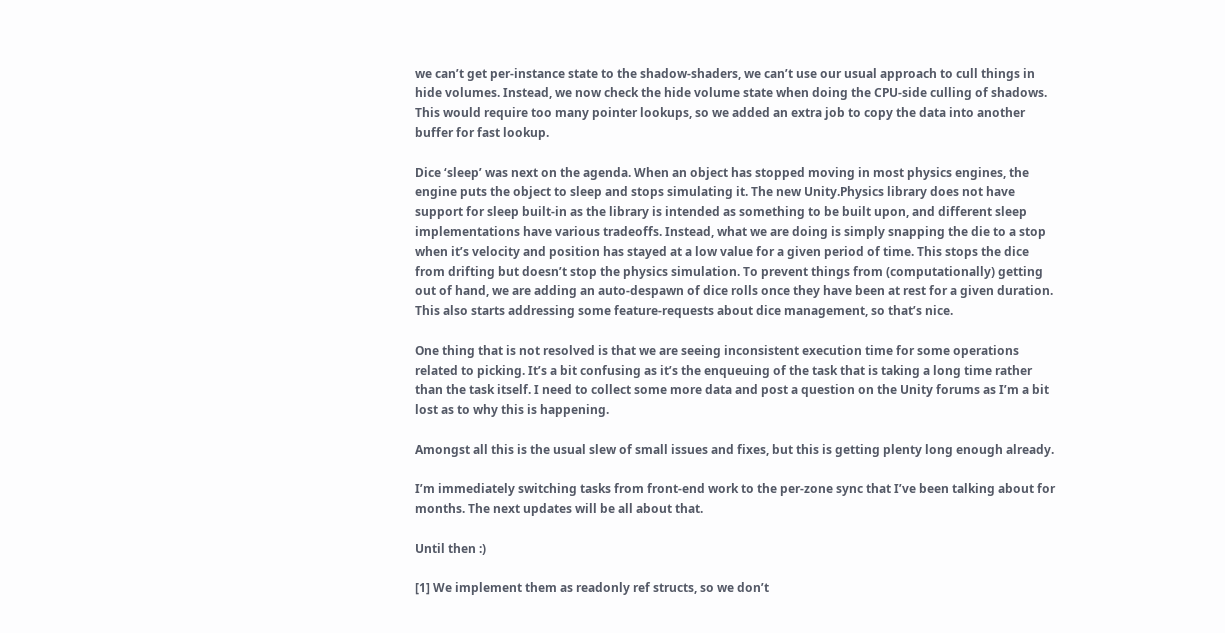we can’t get per-instance state to the shadow-shaders, we can’t use our usual approach to cull things in hide volumes. Instead, we now check the hide volume state when doing the CPU-side culling of shadows. This would require too many pointer lookups, so we added an extra job to copy the data into another buffer for fast lookup.

Dice ‘sleep’ was next on the agenda. When an object has stopped moving in most physics engines, the engine puts the object to sleep and stops simulating it. The new Unity.Physics library does not have support for sleep built-in as the library is intended as something to be built upon, and different sleep implementations have various tradeoffs. Instead, what we are doing is simply snapping the die to a stop when it’s velocity and position has stayed at a low value for a given period of time. This stops the dice from drifting but doesn’t stop the physics simulation. To prevent things from (computationally) getting out of hand, we are adding an auto-despawn of dice rolls once they have been at rest for a given duration. This also starts addressing some feature-requests about dice management, so that’s nice.

One thing that is not resolved is that we are seeing inconsistent execution time for some operations related to picking. It’s a bit confusing as it’s the enqueuing of the task that is taking a long time rather than the task itself. I need to collect some more data and post a question on the Unity forums as I’m a bit lost as to why this is happening.

Amongst all this is the usual slew of small issues and fixes, but this is getting plenty long enough already.

I’m immediately switching tasks from front-end work to the per-zone sync that I’ve been talking about for months. The next updates will be all about that.

Until then :)

[1] We implement them as readonly ref structs, so we don’t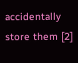accidentally store them [2]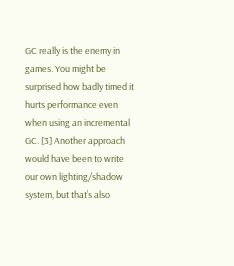GC really is the enemy in games. You might be surprised how badly timed it hurts performance even when using an incremental GC. [3] Another approach would have been to write our own lighting/shadow system, but that’s also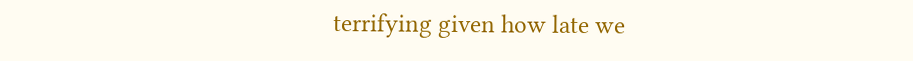terrifying given how late we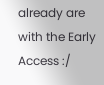already are with the Early Access :/